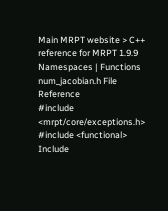Main MRPT website > C++ reference for MRPT 1.9.9
Namespaces | Functions
num_jacobian.h File Reference
#include <mrpt/core/exceptions.h>
#include <functional>
Include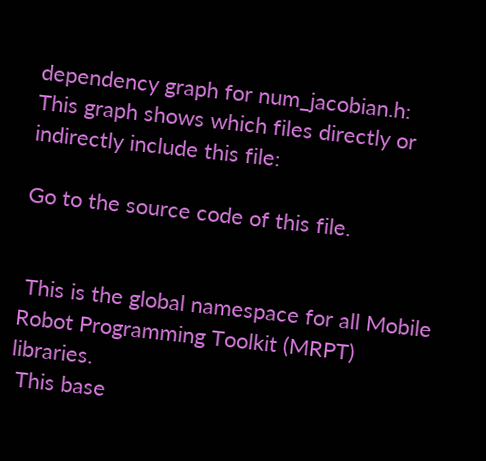dependency graph for num_jacobian.h:
This graph shows which files directly or indirectly include this file:

Go to the source code of this file.


 This is the global namespace for all Mobile Robot Programming Toolkit (MRPT) libraries.
 This base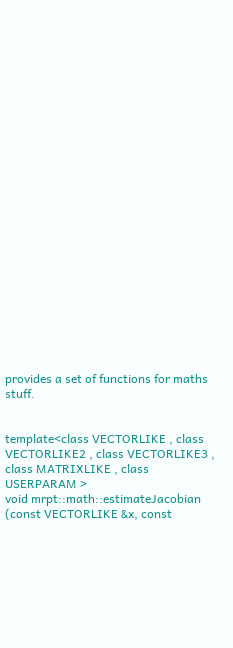provides a set of functions for maths stuff.


template<class VECTORLIKE , class VECTORLIKE2 , class VECTORLIKE3 , class MATRIXLIKE , class USERPARAM >
void mrpt::math::estimateJacobian (const VECTORLIKE &x, const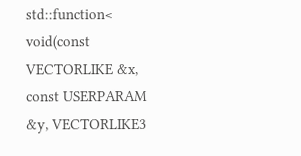std::function< void(const VECTORLIKE &x, const USERPARAM &y, VECTORLIKE3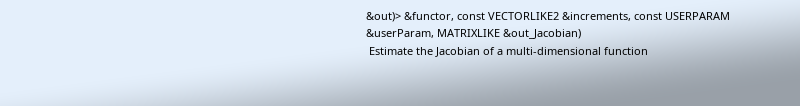&out)> &functor, const VECTORLIKE2 &increments, const USERPARAM &userParam, MATRIXLIKE &out_Jacobian)
 Estimate the Jacobian of a multi-dimensional function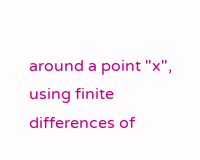around a point "x", using finite differences of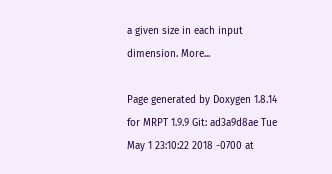a given size in each input dimension. More...

Page generated by Doxygen 1.8.14 for MRPT 1.9.9 Git: ad3a9d8ae Tue May 1 23:10:22 2018 -0700 at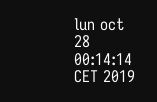lun oct 28 00:14:14 CET 2019